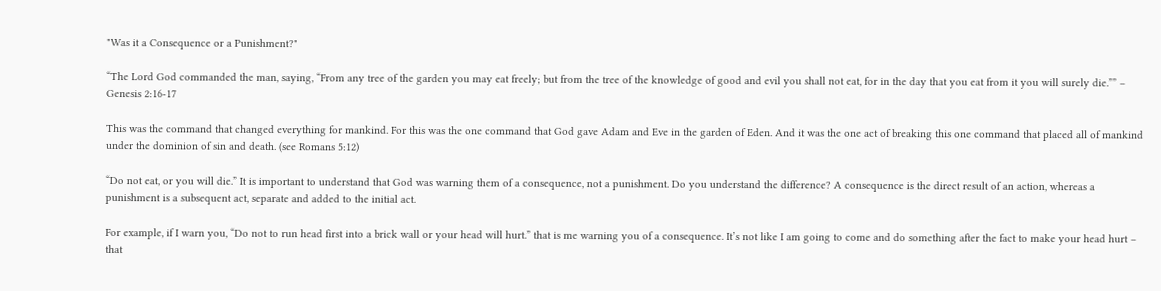"Was it a Consequence or a Punishment?"

“The Lord God commanded the man, saying, “From any tree of the garden you may eat freely; but from the tree of the knowledge of good and evil you shall not eat, for in the day that you eat from it you will surely die.”” – Genesis 2:16-17

This was the command that changed everything for mankind. For this was the one command that God gave Adam and Eve in the garden of Eden. And it was the one act of breaking this one command that placed all of mankind under the dominion of sin and death. (see Romans 5:12)

“Do not eat, or you will die.” It is important to understand that God was warning them of a consequence, not a punishment. Do you understand the difference? A consequence is the direct result of an action, whereas a punishment is a subsequent act, separate and added to the initial act.

For example, if I warn you, “Do not to run head first into a brick wall or your head will hurt.” that is me warning you of a consequence. It’s not like I am going to come and do something after the fact to make your head hurt – that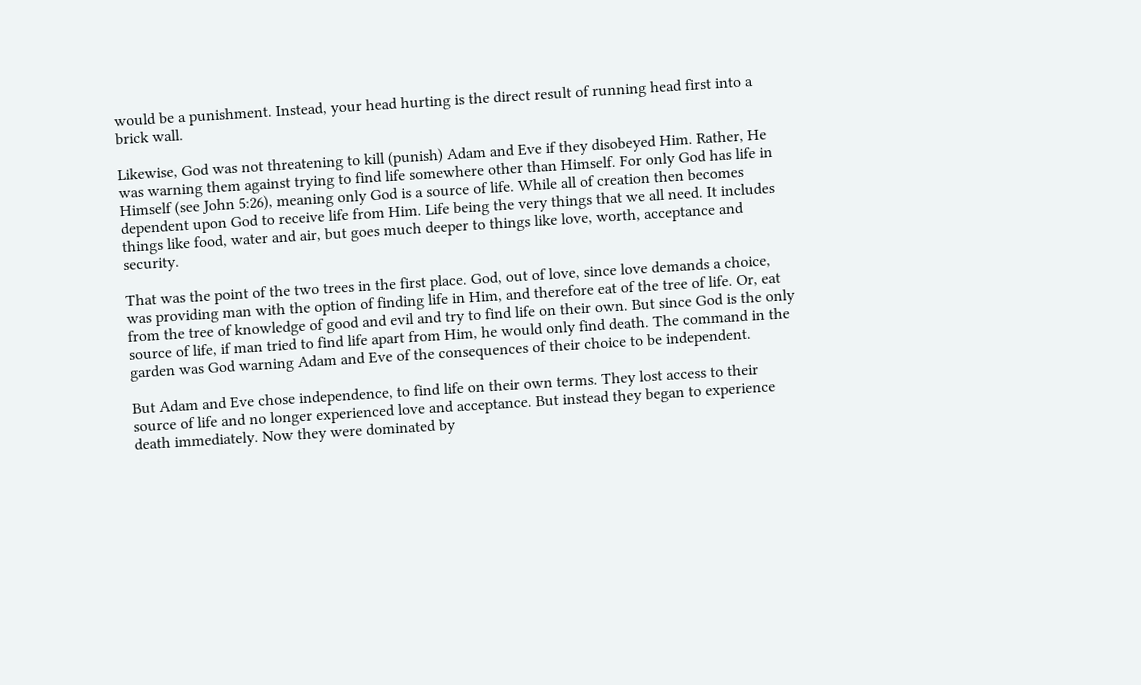would be a punishment. Instead, your head hurting is the direct result of running head first into a brick wall.

Likewise, God was not threatening to kill (punish) Adam and Eve if they disobeyed Him. Rather, He was warning them against trying to find life somewhere other than Himself. For only God has life in Himself (see John 5:26), meaning only God is a source of life. While all of creation then becomes dependent upon God to receive life from Him. Life being the very things that we all need. It includes things like food, water and air, but goes much deeper to things like love, worth, acceptance and security.

That was the point of the two trees in the first place. God, out of love, since love demands a choice, was providing man with the option of finding life in Him, and therefore eat of the tree of life. Or, eat from the tree of knowledge of good and evil and try to find life on their own. But since God is the only source of life, if man tried to find life apart from Him, he would only find death. The command in the garden was God warning Adam and Eve of the consequences of their choice to be independent.

But Adam and Eve chose independence, to find life on their own terms. They lost access to their source of life and no longer experienced love and acceptance. But instead they began to experience death immediately. Now they were dominated by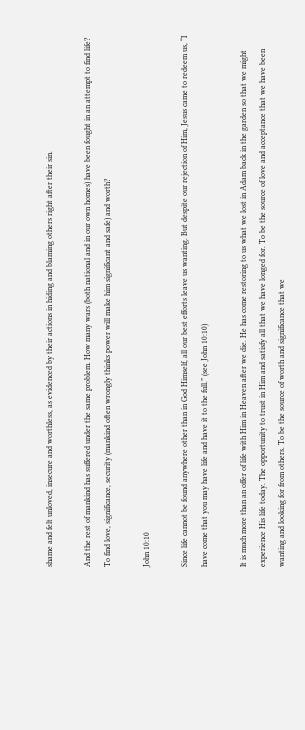shame and felt unloved, insecure and worthless, as evidenced by their actions in hiding and blaming others right after their sin.

And the rest of mankind has suffered under the same problem. How many wars (both national and in our own homes) have been fought in an attempt to find life? To find love, significance, security (mankind often wrongly thinks power will make him significant and safe) and worth?

John 10:10

Since life cannot be found anywhere other than in God Himself, all our best efforts leave us wanting. But despite our rejection of Him, Jesus came to redeem us, “I have come that you may have life and have it to the full.” (see John 10:10)

It is much more than an offer of life with Him in Heaven after we die. He has come restoring to us what we lost in Adam back in the garden so that we might experience His life today. The opportunity to trust in Him and satisfy all that we have longed for. To be the source of love and acceptance that we have been wanting and looking for from others. To be the source of worth and significance that we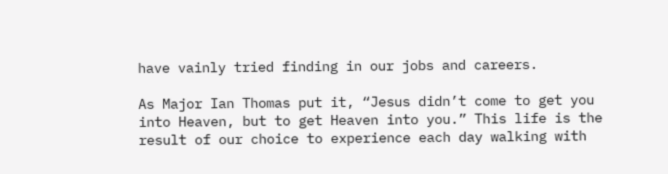have vainly tried finding in our jobs and careers.

As Major Ian Thomas put it, “Jesus didn’t come to get you into Heaven, but to get Heaven into you.” This life is the result of our choice to experience each day walking with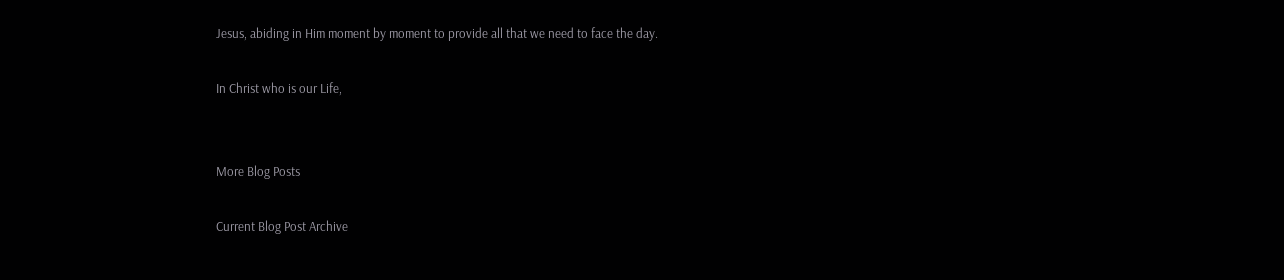Jesus, abiding in Him moment by moment to provide all that we need to face the day.

In Christ who is our Life,


More Blog Posts

Current Blog Post Archive